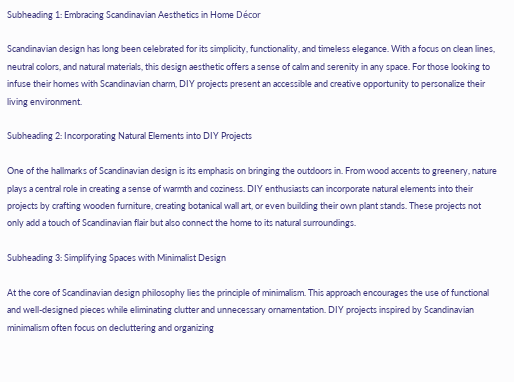Subheading 1: Embracing Scandinavian Aesthetics in Home Décor

Scandinavian design has long been celebrated for its simplicity, functionality, and timeless elegance. With a focus on clean lines, neutral colors, and natural materials, this design aesthetic offers a sense of calm and serenity in any space. For those looking to infuse their homes with Scandinavian charm, DIY projects present an accessible and creative opportunity to personalize their living environment.

Subheading 2: Incorporating Natural Elements into DIY Projects

One of the hallmarks of Scandinavian design is its emphasis on bringing the outdoors in. From wood accents to greenery, nature plays a central role in creating a sense of warmth and coziness. DIY enthusiasts can incorporate natural elements into their projects by crafting wooden furniture, creating botanical wall art, or even building their own plant stands. These projects not only add a touch of Scandinavian flair but also connect the home to its natural surroundings.

Subheading 3: Simplifying Spaces with Minimalist Design

At the core of Scandinavian design philosophy lies the principle of minimalism. This approach encourages the use of functional and well-designed pieces while eliminating clutter and unnecessary ornamentation. DIY projects inspired by Scandinavian minimalism often focus on decluttering and organizing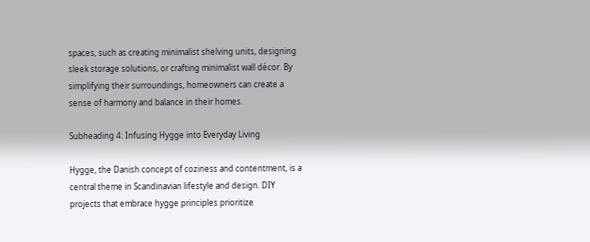spaces, such as creating minimalist shelving units, designing sleek storage solutions, or crafting minimalist wall décor. By simplifying their surroundings, homeowners can create a sense of harmony and balance in their homes.

Subheading 4: Infusing Hygge into Everyday Living

Hygge, the Danish concept of coziness and contentment, is a central theme in Scandinavian lifestyle and design. DIY projects that embrace hygge principles prioritize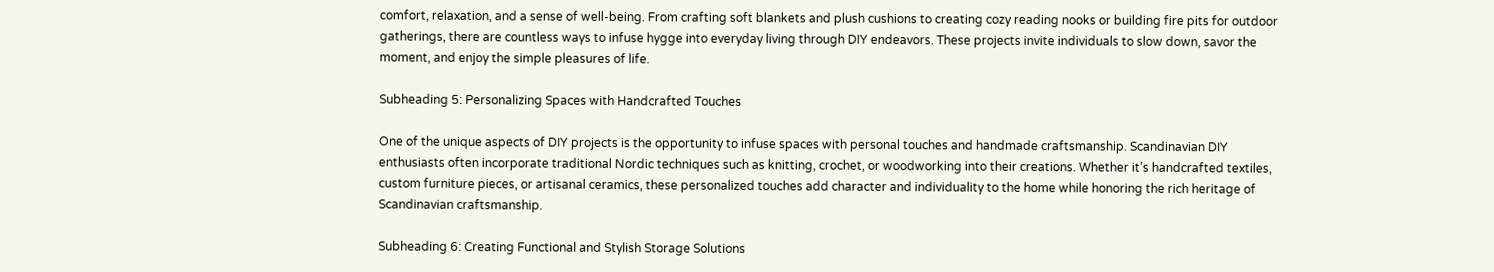comfort, relaxation, and a sense of well-being. From crafting soft blankets and plush cushions to creating cozy reading nooks or building fire pits for outdoor gatherings, there are countless ways to infuse hygge into everyday living through DIY endeavors. These projects invite individuals to slow down, savor the moment, and enjoy the simple pleasures of life.

Subheading 5: Personalizing Spaces with Handcrafted Touches

One of the unique aspects of DIY projects is the opportunity to infuse spaces with personal touches and handmade craftsmanship. Scandinavian DIY enthusiasts often incorporate traditional Nordic techniques such as knitting, crochet, or woodworking into their creations. Whether it’s handcrafted textiles, custom furniture pieces, or artisanal ceramics, these personalized touches add character and individuality to the home while honoring the rich heritage of Scandinavian craftsmanship.

Subheading 6: Creating Functional and Stylish Storage Solutions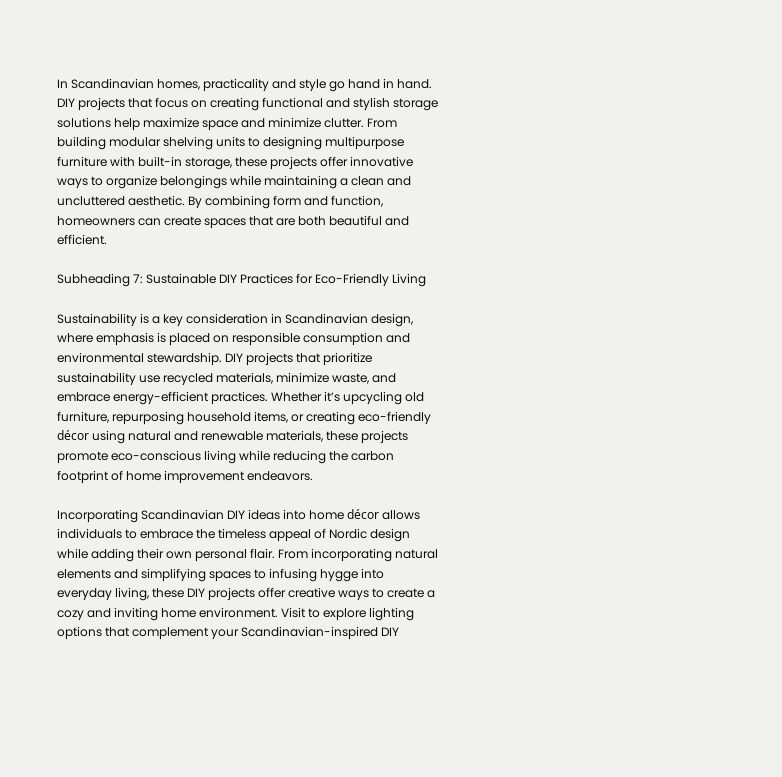In Scandinavian homes, practicality and style go hand in hand. DIY projects that focus on creating functional and stylish storage solutions help maximize space and minimize clutter. From building modular shelving units to designing multipurpose furniture with built-in storage, these projects offer innovative ways to organize belongings while maintaining a clean and uncluttered aesthetic. By combining form and function, homeowners can create spaces that are both beautiful and efficient.

Subheading 7: Sustainable DIY Practices for Eco-Friendly Living

Sustainability is a key consideration in Scandinavian design, where emphasis is placed on responsible consumption and environmental stewardship. DIY projects that prioritize sustainability use recycled materials, minimize waste, and embrace energy-efficient practices. Whether it’s upcycling old furniture, repurposing household items, or creating eco-friendly décor using natural and renewable materials, these projects promote eco-conscious living while reducing the carbon footprint of home improvement endeavors.

Incorporating Scandinavian DIY ideas into home décor allows individuals to embrace the timeless appeal of Nordic design while adding their own personal flair. From incorporating natural elements and simplifying spaces to infusing hygge into everyday living, these DIY projects offer creative ways to create a cozy and inviting home environment. Visit to explore lighting options that complement your Scandinavian-inspired DIY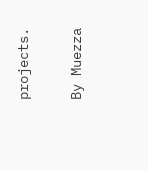projects.

By Muezza